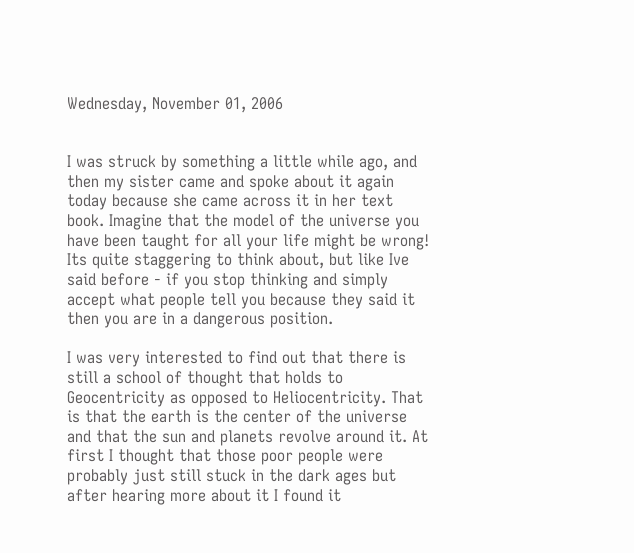Wednesday, November 01, 2006


I was struck by something a little while ago, and then my sister came and spoke about it again today because she came across it in her text book. Imagine that the model of the universe you have been taught for all your life might be wrong! Its quite staggering to think about, but like Ive said before - if you stop thinking and simply accept what people tell you because they said it then you are in a dangerous position.

I was very interested to find out that there is still a school of thought that holds to Geocentricity as opposed to Heliocentricity. That is that the earth is the center of the universe and that the sun and planets revolve around it. At first I thought that those poor people were probably just still stuck in the dark ages but after hearing more about it I found it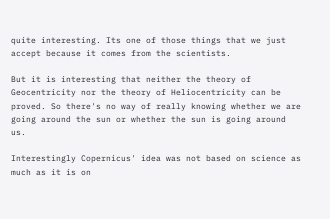quite interesting. Its one of those things that we just accept because it comes from the scientists.

But it is interesting that neither the theory of Geocentricity nor the theory of Heliocentricity can be proved. So there's no way of really knowing whether we are going around the sun or whether the sun is going around us.

Interestingly Copernicus' idea was not based on science as much as it is on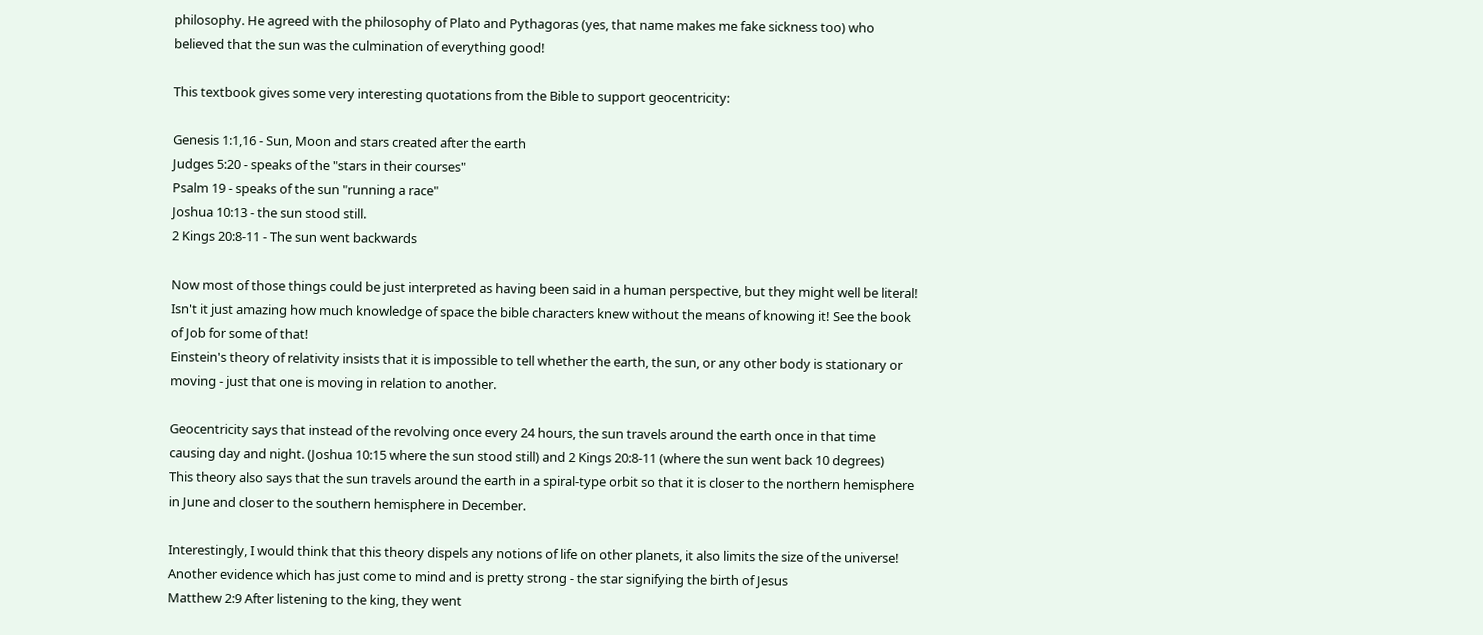philosophy. He agreed with the philosophy of Plato and Pythagoras (yes, that name makes me fake sickness too) who believed that the sun was the culmination of everything good!

This textbook gives some very interesting quotations from the Bible to support geocentricity:

Genesis 1:1,16 - Sun, Moon and stars created after the earth
Judges 5:20 - speaks of the "stars in their courses"
Psalm 19 - speaks of the sun "running a race"
Joshua 10:13 - the sun stood still.
2 Kings 20:8-11 - The sun went backwards

Now most of those things could be just interpreted as having been said in a human perspective, but they might well be literal! Isn't it just amazing how much knowledge of space the bible characters knew without the means of knowing it! See the book of Job for some of that!
Einstein's theory of relativity insists that it is impossible to tell whether the earth, the sun, or any other body is stationary or moving - just that one is moving in relation to another.

Geocentricity says that instead of the revolving once every 24 hours, the sun travels around the earth once in that time causing day and night. (Joshua 10:15 where the sun stood still) and 2 Kings 20:8-11 (where the sun went back 10 degrees)
This theory also says that the sun travels around the earth in a spiral-type orbit so that it is closer to the northern hemisphere in June and closer to the southern hemisphere in December.

Interestingly, I would think that this theory dispels any notions of life on other planets, it also limits the size of the universe!
Another evidence which has just come to mind and is pretty strong - the star signifying the birth of Jesus
Matthew 2:9 After listening to the king, they went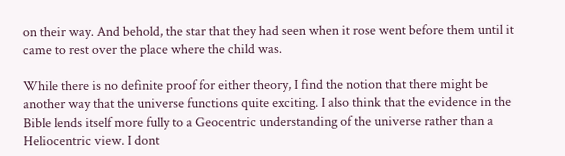on their way. And behold, the star that they had seen when it rose went before them until it came to rest over the place where the child was.

While there is no definite proof for either theory, I find the notion that there might be another way that the universe functions quite exciting. I also think that the evidence in the Bible lends itself more fully to a Geocentric understanding of the universe rather than a Heliocentric view. I dont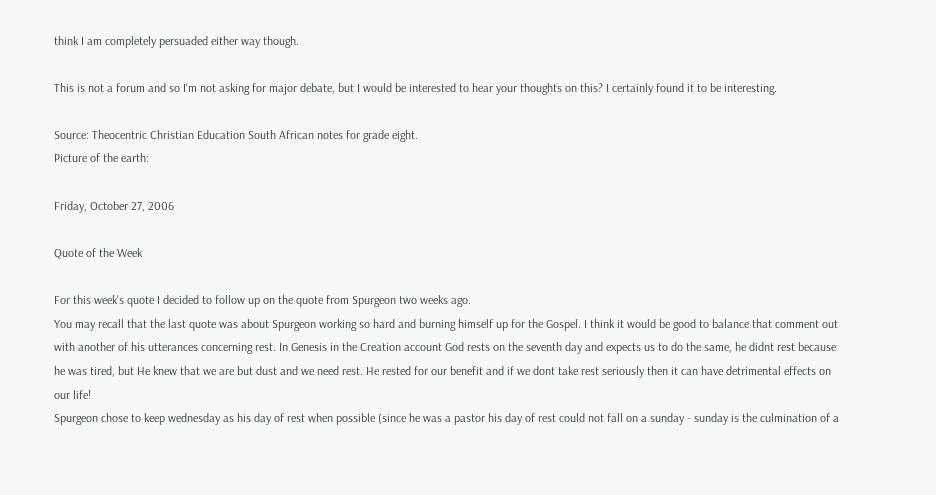think I am completely persuaded either way though.

This is not a forum and so I'm not asking for major debate, but I would be interested to hear your thoughts on this? I certainly found it to be interesting.

Source: Theocentric Christian Education South African notes for grade eight.
Picture of the earth:

Friday, October 27, 2006

Quote of the Week

For this week's quote I decided to follow up on the quote from Spurgeon two weeks ago.
You may recall that the last quote was about Spurgeon working so hard and burning himself up for the Gospel. I think it would be good to balance that comment out with another of his utterances concerning rest. In Genesis in the Creation account God rests on the seventh day and expects us to do the same, he didnt rest because he was tired, but He knew that we are but dust and we need rest. He rested for our benefit and if we dont take rest seriously then it can have detrimental effects on our life!
Spurgeon chose to keep wednesday as his day of rest when possible (since he was a pastor his day of rest could not fall on a sunday - sunday is the culmination of a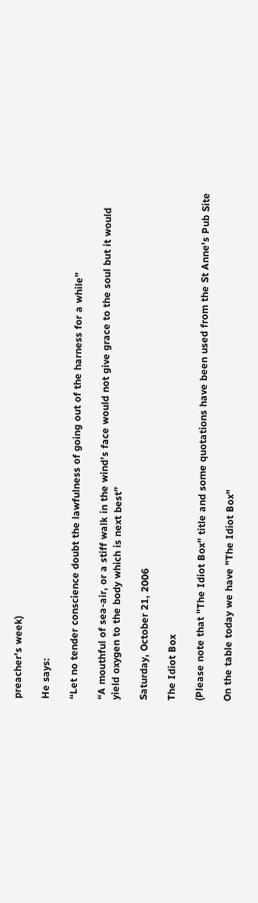preacher's week)

He says:

“Let no tender conscience doubt the lawfulness of going out of the harness for a while”

“A mouthful of sea-air, or a stiff walk in the wind’s face would not give grace to the soul but it would yield oxygen to the body which is next best”

Saturday, October 21, 2006

The Idiot Box

(Please note that "The Idiot Box" title and some quotations have been used from the St Anne's Pub Site

On the table today we have "The Idiot Box"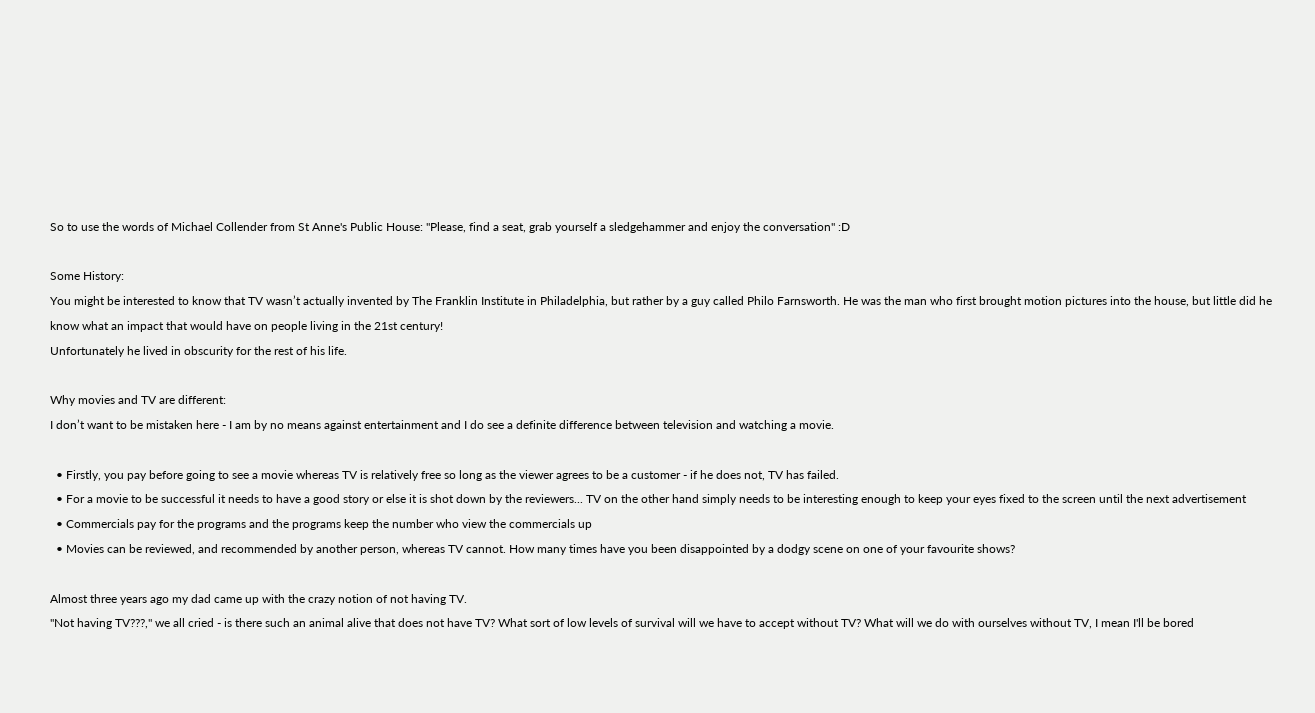So to use the words of Michael Collender from St Anne's Public House: "Please, find a seat, grab yourself a sledgehammer and enjoy the conversation" :D

Some History:
You might be interested to know that TV wasn’t actually invented by The Franklin Institute in Philadelphia, but rather by a guy called Philo Farnsworth. He was the man who first brought motion pictures into the house, but little did he know what an impact that would have on people living in the 21st century!
Unfortunately he lived in obscurity for the rest of his life.

Why movies and TV are different:
I don’t want to be mistaken here - I am by no means against entertainment and I do see a definite difference between television and watching a movie.

  • Firstly, you pay before going to see a movie whereas TV is relatively free so long as the viewer agrees to be a customer - if he does not, TV has failed.
  • For a movie to be successful it needs to have a good story or else it is shot down by the reviewers... TV on the other hand simply needs to be interesting enough to keep your eyes fixed to the screen until the next advertisement
  • Commercials pay for the programs and the programs keep the number who view the commercials up
  • Movies can be reviewed, and recommended by another person, whereas TV cannot. How many times have you been disappointed by a dodgy scene on one of your favourite shows?

Almost three years ago my dad came up with the crazy notion of not having TV.
"Not having TV???," we all cried - is there such an animal alive that does not have TV? What sort of low levels of survival will we have to accept without TV? What will we do with ourselves without TV, I mean I'll be bored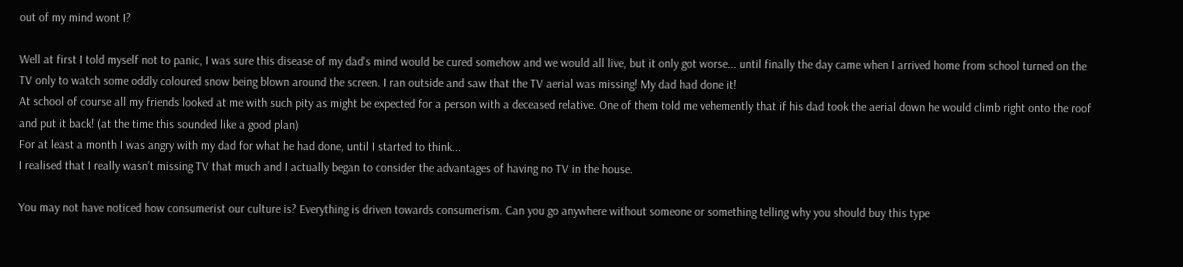out of my mind wont I?

Well at first I told myself not to panic, I was sure this disease of my dad's mind would be cured somehow and we would all live, but it only got worse... until finally the day came when I arrived home from school turned on the TV only to watch some oddly coloured snow being blown around the screen. I ran outside and saw that the TV aerial was missing! My dad had done it!
At school of course all my friends looked at me with such pity as might be expected for a person with a deceased relative. One of them told me vehemently that if his dad took the aerial down he would climb right onto the roof and put it back! (at the time this sounded like a good plan)
For at least a month I was angry with my dad for what he had done, until I started to think...
I realised that I really wasn’t missing TV that much and I actually began to consider the advantages of having no TV in the house.

You may not have noticed how consumerist our culture is? Everything is driven towards consumerism. Can you go anywhere without someone or something telling why you should buy this type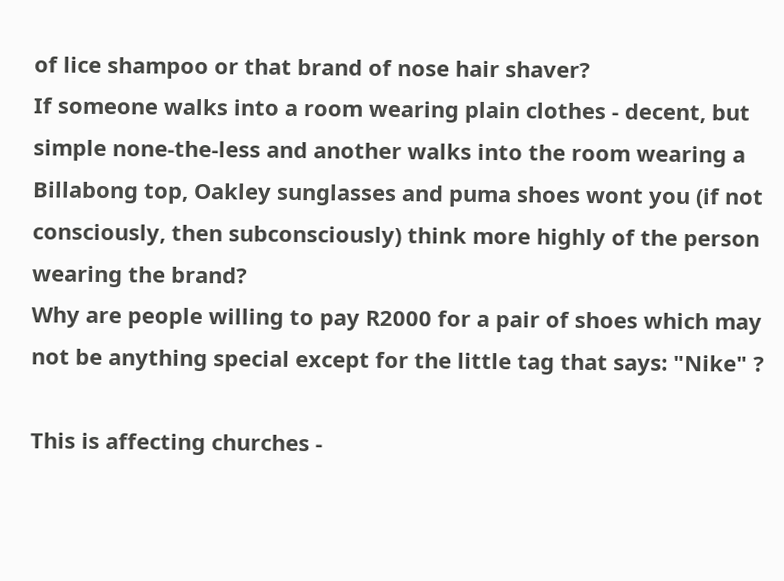of lice shampoo or that brand of nose hair shaver?
If someone walks into a room wearing plain clothes - decent, but simple none-the-less and another walks into the room wearing a Billabong top, Oakley sunglasses and puma shoes wont you (if not consciously, then subconsciously) think more highly of the person wearing the brand?
Why are people willing to pay R2000 for a pair of shoes which may not be anything special except for the little tag that says: "Nike" ?

This is affecting churches -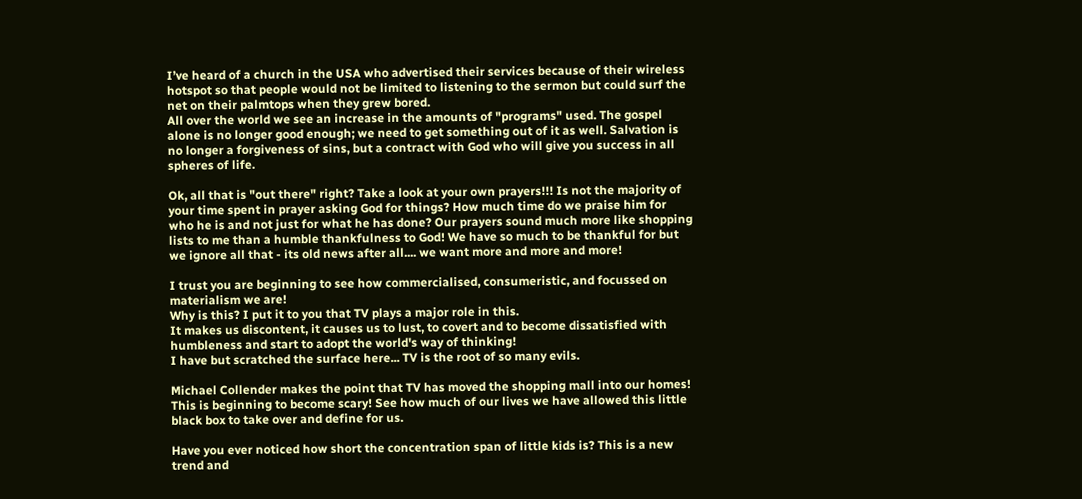I’ve heard of a church in the USA who advertised their services because of their wireless hotspot so that people would not be limited to listening to the sermon but could surf the net on their palmtops when they grew bored.
All over the world we see an increase in the amounts of "programs" used. The gospel alone is no longer good enough; we need to get something out of it as well. Salvation is no longer a forgiveness of sins, but a contract with God who will give you success in all spheres of life.

Ok, all that is "out there" right? Take a look at your own prayers!!! Is not the majority of your time spent in prayer asking God for things? How much time do we praise him for who he is and not just for what he has done? Our prayers sound much more like shopping lists to me than a humble thankfulness to God! We have so much to be thankful for but we ignore all that - its old news after all.... we want more and more and more!

I trust you are beginning to see how commercialised, consumeristic, and focussed on materialism we are!
Why is this? I put it to you that TV plays a major role in this.
It makes us discontent, it causes us to lust, to covert and to become dissatisfied with humbleness and start to adopt the world's way of thinking!
I have but scratched the surface here... TV is the root of so many evils.

Michael Collender makes the point that TV has moved the shopping mall into our homes!
This is beginning to become scary! See how much of our lives we have allowed this little black box to take over and define for us.

Have you ever noticed how short the concentration span of little kids is? This is a new trend and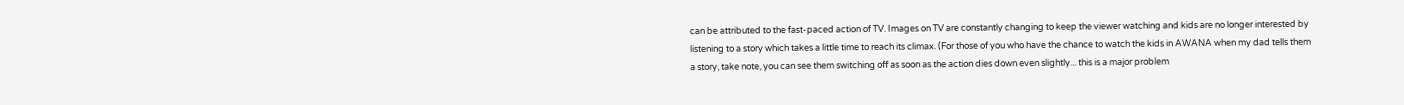can be attributed to the fast-paced action of TV. Images on TV are constantly changing to keep the viewer watching and kids are no longer interested by listening to a story which takes a little time to reach its climax. (For those of you who have the chance to watch the kids in AWANA when my dad tells them a story, take note, you can see them switching off as soon as the action dies down even slightly... this is a major problem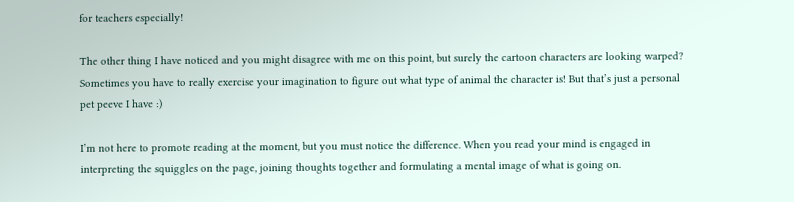for teachers especially!

The other thing I have noticed and you might disagree with me on this point, but surely the cartoon characters are looking warped? Sometimes you have to really exercise your imagination to figure out what type of animal the character is! But that’s just a personal pet peeve I have :)

I’m not here to promote reading at the moment, but you must notice the difference. When you read your mind is engaged in interpreting the squiggles on the page, joining thoughts together and formulating a mental image of what is going on.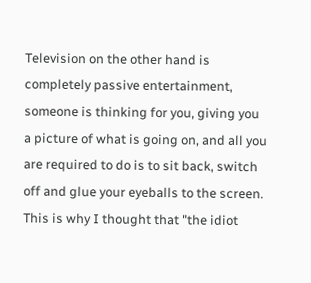Television on the other hand is completely passive entertainment, someone is thinking for you, giving you a picture of what is going on, and all you are required to do is to sit back, switch off and glue your eyeballs to the screen. This is why I thought that "the idiot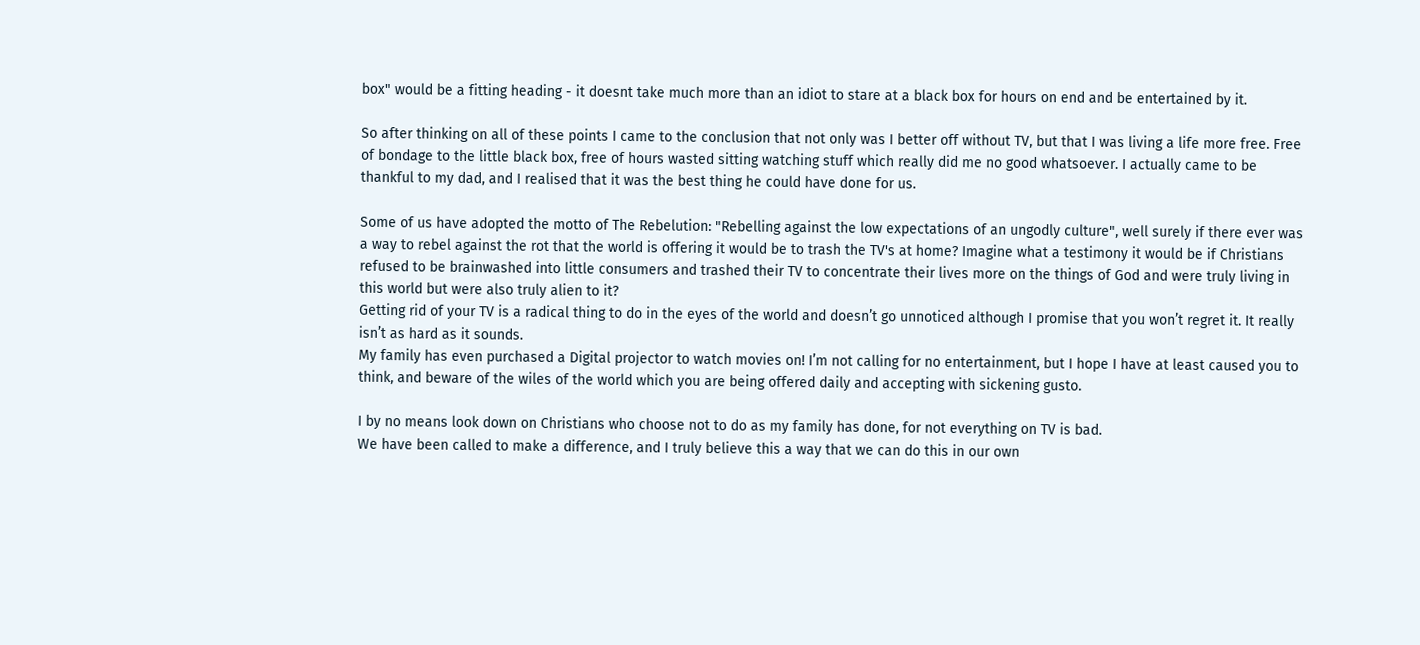box" would be a fitting heading - it doesnt take much more than an idiot to stare at a black box for hours on end and be entertained by it.

So after thinking on all of these points I came to the conclusion that not only was I better off without TV, but that I was living a life more free. Free of bondage to the little black box, free of hours wasted sitting watching stuff which really did me no good whatsoever. I actually came to be thankful to my dad, and I realised that it was the best thing he could have done for us.

Some of us have adopted the motto of The Rebelution: "Rebelling against the low expectations of an ungodly culture", well surely if there ever was a way to rebel against the rot that the world is offering it would be to trash the TV's at home? Imagine what a testimony it would be if Christians refused to be brainwashed into little consumers and trashed their TV to concentrate their lives more on the things of God and were truly living in this world but were also truly alien to it?
Getting rid of your TV is a radical thing to do in the eyes of the world and doesn’t go unnoticed although I promise that you won’t regret it. It really isn’t as hard as it sounds.
My family has even purchased a Digital projector to watch movies on! I’m not calling for no entertainment, but I hope I have at least caused you to think, and beware of the wiles of the world which you are being offered daily and accepting with sickening gusto.

I by no means look down on Christians who choose not to do as my family has done, for not everything on TV is bad.
We have been called to make a difference, and I truly believe this a way that we can do this in our own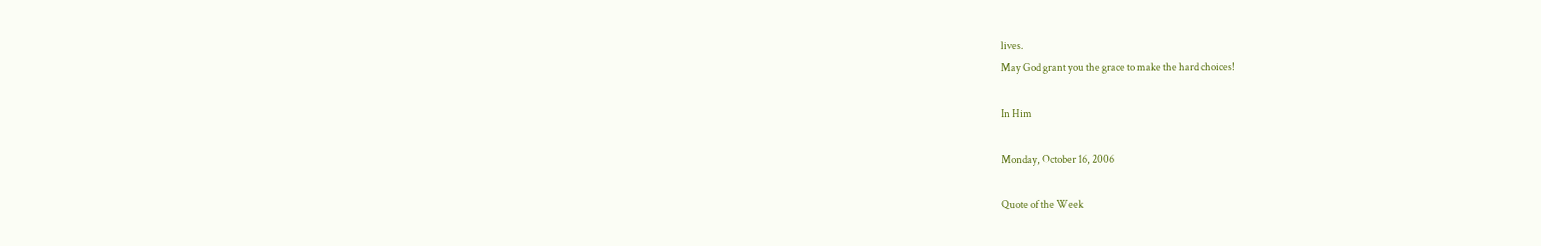lives.
May God grant you the grace to make the hard choices!

In Him

Monday, October 16, 2006

Quote of the Week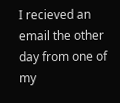I recieved an email the other day from one of my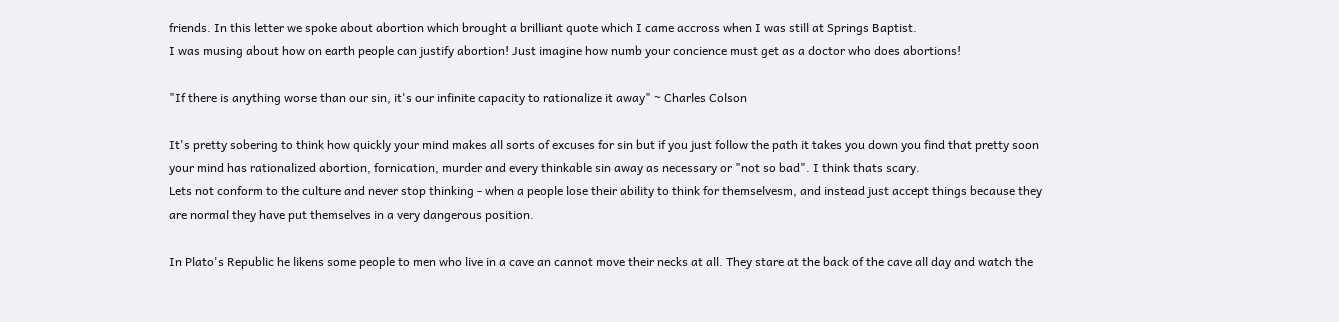friends. In this letter we spoke about abortion which brought a brilliant quote which I came accross when I was still at Springs Baptist.
I was musing about how on earth people can justify abortion! Just imagine how numb your concience must get as a doctor who does abortions!

"If there is anything worse than our sin, it's our infinite capacity to rationalize it away" ~ Charles Colson

It's pretty sobering to think how quickly your mind makes all sorts of excuses for sin but if you just follow the path it takes you down you find that pretty soon your mind has rationalized abortion, fornication, murder and every thinkable sin away as necessary or "not so bad". I think thats scary.
Lets not conform to the culture and never stop thinking - when a people lose their ability to think for themselvesm, and instead just accept things because they are normal they have put themselves in a very dangerous position.

In Plato's Republic he likens some people to men who live in a cave an cannot move their necks at all. They stare at the back of the cave all day and watch the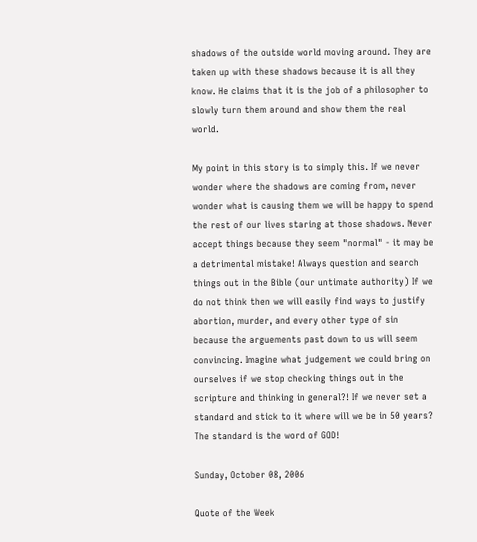shadows of the outside world moving around. They are taken up with these shadows because it is all they know. He claims that it is the job of a philosopher to slowly turn them around and show them the real world.

My point in this story is to simply this. If we never wonder where the shadows are coming from, never wonder what is causing them we will be happy to spend the rest of our lives staring at those shadows. Never accept things because they seem "normal" - it may be a detrimental mistake! Always question and search things out in the Bible (our untimate authority) If we do not think then we will easily find ways to justify abortion, murder, and every other type of sin because the arguements past down to us will seem convincing. Imagine what judgement we could bring on ourselves if we stop checking things out in the scripture and thinking in general?! If we never set a standard and stick to it where will we be in 50 years? The standard is the word of GOD!

Sunday, October 08, 2006

Quote of the Week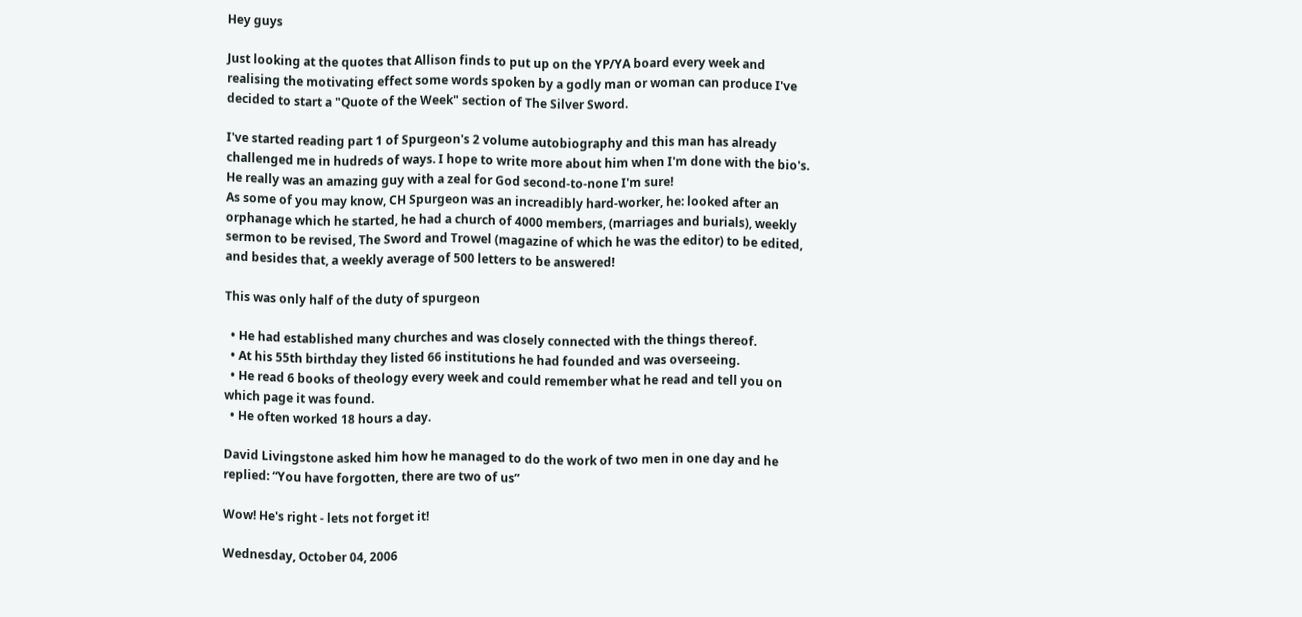Hey guys

Just looking at the quotes that Allison finds to put up on the YP/YA board every week and realising the motivating effect some words spoken by a godly man or woman can produce I've decided to start a "Quote of the Week" section of The Silver Sword.

I've started reading part 1 of Spurgeon's 2 volume autobiography and this man has already challenged me in hudreds of ways. I hope to write more about him when I'm done with the bio's.
He really was an amazing guy with a zeal for God second-to-none I'm sure!
As some of you may know, CH Spurgeon was an increadibly hard-worker, he: looked after an orphanage which he started, he had a church of 4000 members, (marriages and burials), weekly sermon to be revised, The Sword and Trowel (magazine of which he was the editor) to be edited, and besides that, a weekly average of 500 letters to be answered!

This was only half of the duty of spurgeon

  • He had established many churches and was closely connected with the things thereof.
  • At his 55th birthday they listed 66 institutions he had founded and was overseeing.
  • He read 6 books of theology every week and could remember what he read and tell you on which page it was found.
  • He often worked 18 hours a day.

David Livingstone asked him how he managed to do the work of two men in one day and he replied: “You have forgotten, there are two of us”

Wow! He's right - lets not forget it!

Wednesday, October 04, 2006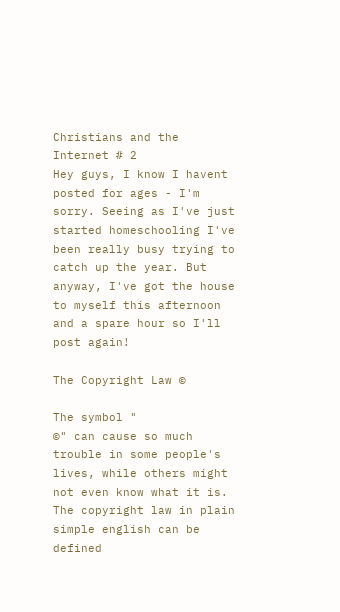Christians and the Internet # 2
Hey guys, I know I havent posted for ages - I'm sorry. Seeing as I've just started homeschooling I've been really busy trying to catch up the year. But anyway, I've got the house to myself this afternoon and a spare hour so I'll post again!

The Copyright Law ©

The symbol "
©" can cause so much trouble in some people's lives, while others might not even know what it is. The copyright law in plain simple english can be defined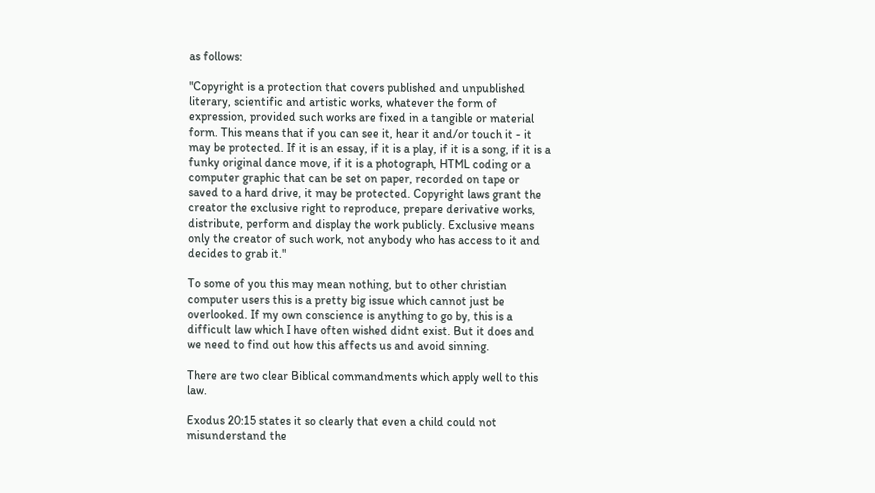as follows:

"Copyright is a protection that covers published and unpublished literary, scientific and artistic works, whatever the form of expression, provided such works are fixed in a tangible or material form. This means that if you can see it, hear it and/or touch it - it may be protected. If it is an essay, if it is a play, if it is a song, if it is a funky original dance move, if it is a photograph, HTML coding or a computer graphic that can be set on paper, recorded on tape or saved to a hard drive, it may be protected. Copyright laws grant the creator the exclusive right to reproduce, prepare derivative works, distribute, perform and display the work publicly. Exclusive means only the creator of such work, not anybody who has access to it and decides to grab it."

To some of you this may mean nothing, but to other christian computer users this is a pretty big issue which cannot just be overlooked. If my own conscience is anything to go by, this is a difficult law which I have often wished didnt exist. But it does and we need to find out how this affects us and avoid sinning.

There are two clear Biblical commandments which apply well to this law.

Exodus 20:15 states it so clearly that even a child could not misunderstand the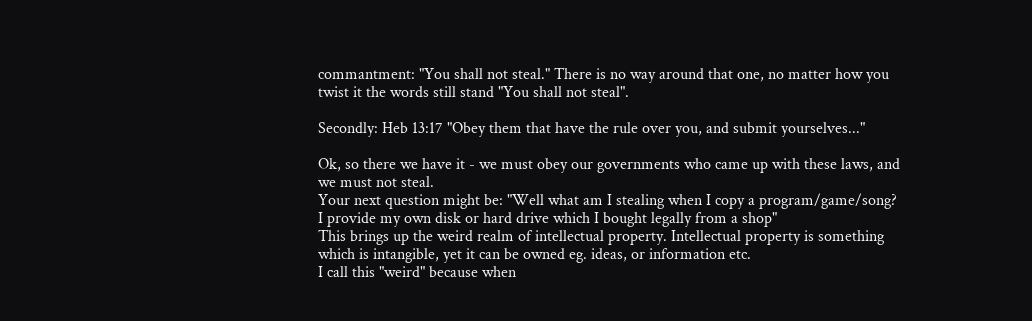commantment: "You shall not steal." There is no way around that one, no matter how you twist it the words still stand "You shall not steal".

Secondly: Heb 13:17 "Obey them that have the rule over you, and submit yourselves..."

Ok, so there we have it - we must obey our governments who came up with these laws, and we must not steal.
Your next question might be: "Well what am I stealing when I copy a program/game/song? I provide my own disk or hard drive which I bought legally from a shop"
This brings up the weird realm of intellectual property. Intellectual property is something which is intangible, yet it can be owned eg. ideas, or information etc.
I call this "weird" because when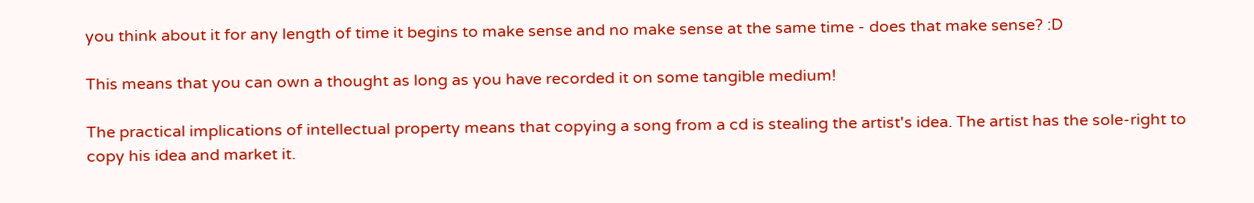you think about it for any length of time it begins to make sense and no make sense at the same time - does that make sense? :D

This means that you can own a thought as long as you have recorded it on some tangible medium!

The practical implications of intellectual property means that copying a song from a cd is stealing the artist's idea. The artist has the sole-right to copy his idea and market it.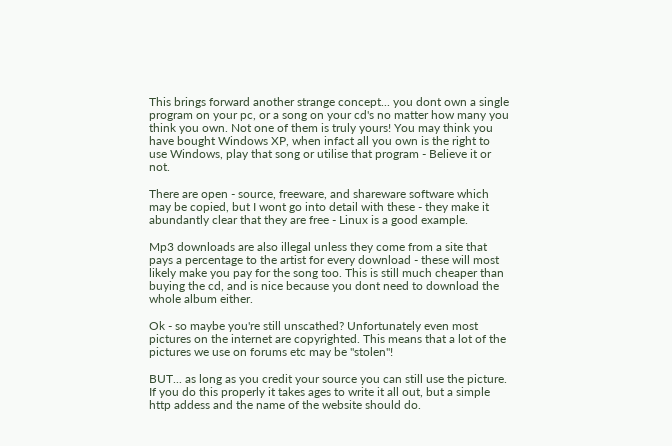This brings forward another strange concept... you dont own a single program on your pc, or a song on your cd's no matter how many you think you own. Not one of them is truly yours! You may think you have bought Windows XP, when infact all you own is the right to use Windows, play that song or utilise that program - Believe it or not.

There are open - source, freeware, and shareware software which may be copied, but I wont go into detail with these - they make it abundantly clear that they are free - Linux is a good example.

Mp3 downloads are also illegal unless they come from a site that pays a percentage to the artist for every download - these will most likely make you pay for the song too. This is still much cheaper than buying the cd, and is nice because you dont need to download the whole album either.

Ok - so maybe you're still unscathed? Unfortunately even most pictures on the internet are copyrighted. This means that a lot of the pictures we use on forums etc may be "stolen"!

BUT... as long as you credit your source you can still use the picture. If you do this properly it takes ages to write it all out, but a simple http addess and the name of the website should do.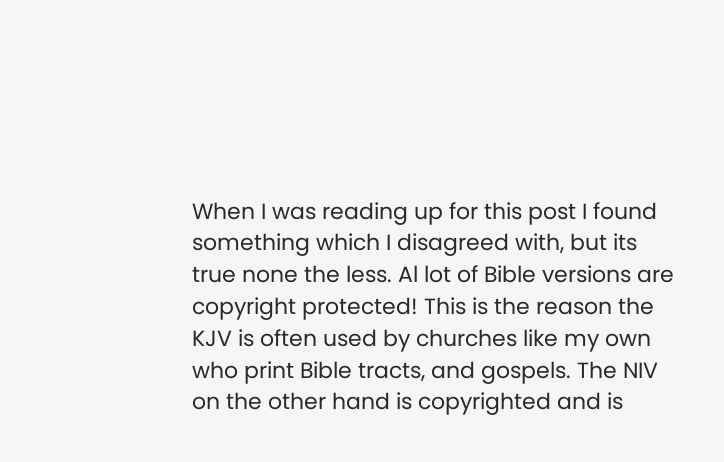When I was reading up for this post I found something which I disagreed with, but its true none the less. Al lot of Bible versions are copyright protected! This is the reason the KJV is often used by churches like my own who print Bible tracts, and gospels. The NIV on the other hand is copyrighted and is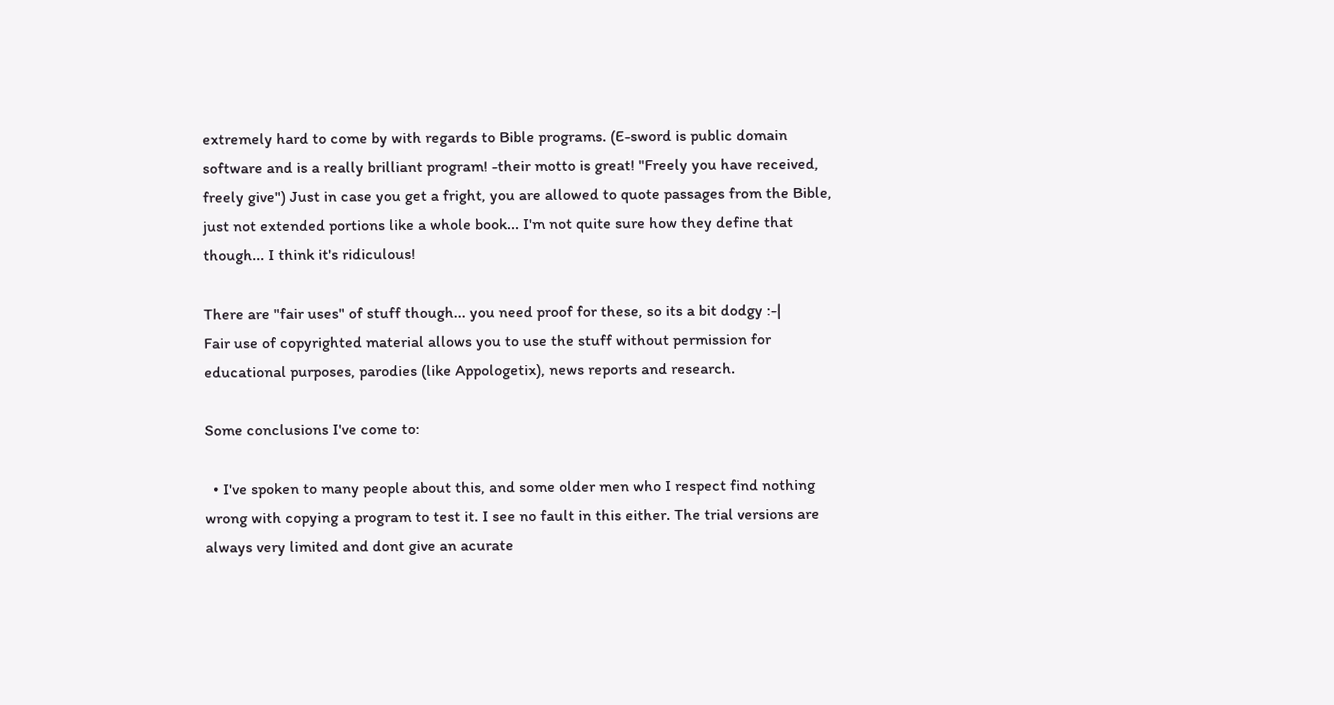extremely hard to come by with regards to Bible programs. (E-sword is public domain software and is a really brilliant program! -their motto is great! "Freely you have received, freely give") Just in case you get a fright, you are allowed to quote passages from the Bible, just not extended portions like a whole book... I'm not quite sure how they define that though... I think it's ridiculous!

There are "fair uses" of stuff though... you need proof for these, so its a bit dodgy :-|
Fair use of copyrighted material allows you to use the stuff without permission for educational purposes, parodies (like Appologetix), news reports and research.

Some conclusions I've come to:

  • I've spoken to many people about this, and some older men who I respect find nothing wrong with copying a program to test it. I see no fault in this either. The trial versions are always very limited and dont give an acurate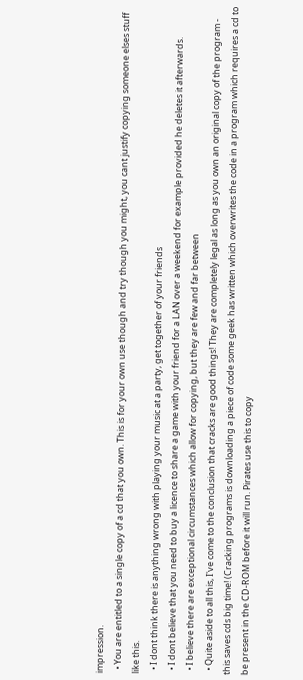impression.
  • You are entitled to a single copy of a cd that you own. This is for your own use though and try though you might, you cant justify copying someone elses stuff like this.
  • I dont think there is anything wrong with playing your music at a party, get together of your friends
  • I dont believe that you need to buy a licence to share a game with your friend for a LAN over a weekend for example provided he deletes it afterwards.
  • I believe there are exceptional circumstances which allow for copying, but they are few and far between
  • Quite aside to all this, I've come to the conclusion that cracks are good things! They are completely legal as long as you own an original copy of the program - this saves cds big time! (Cracking programs is downloading a piece of code some geek has written which overwrites the code in a program which requires a cd to be present in the CD-ROM before it will run. Pirates use this to copy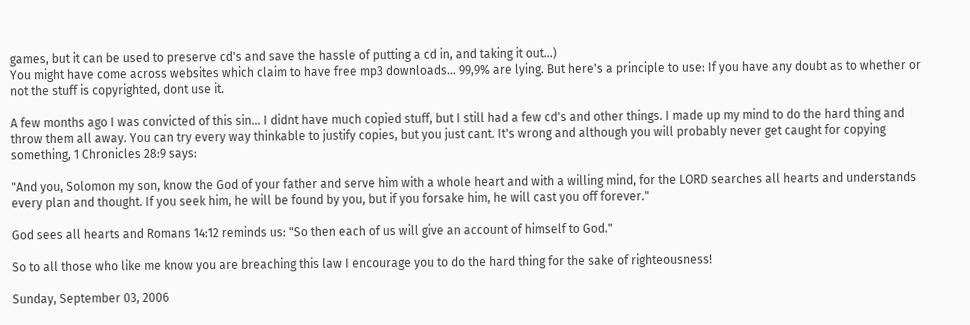games, but it can be used to preserve cd's and save the hassle of putting a cd in, and taking it out...)
You might have come across websites which claim to have free mp3 downloads... 99,9% are lying. But here's a principle to use: If you have any doubt as to whether or not the stuff is copyrighted, dont use it.

A few months ago I was convicted of this sin... I didnt have much copied stuff, but I still had a few cd's and other things. I made up my mind to do the hard thing and throw them all away. You can try every way thinkable to justify copies, but you just cant. It's wrong and although you will probably never get caught for copying something, 1 Chronicles 28:9 says:

"And you, Solomon my son, know the God of your father and serve him with a whole heart and with a willing mind, for the LORD searches all hearts and understands every plan and thought. If you seek him, he will be found by you, but if you forsake him, he will cast you off forever."

God sees all hearts and Romans 14:12 reminds us: "So then each of us will give an account of himself to God."

So to all those who like me know you are breaching this law I encourage you to do the hard thing for the sake of righteousness!

Sunday, September 03, 2006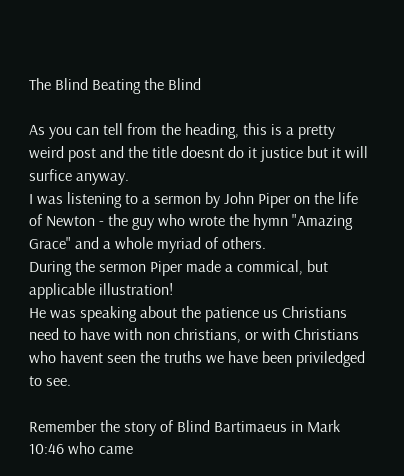The Blind Beating the Blind

As you can tell from the heading, this is a pretty weird post and the title doesnt do it justice but it will surfice anyway.
I was listening to a sermon by John Piper on the life of Newton - the guy who wrote the hymn "Amazing Grace" and a whole myriad of others.
During the sermon Piper made a commical, but applicable illustration!
He was speaking about the patience us Christians need to have with non christians, or with Christians who havent seen the truths we have been priviledged to see.

Remember the story of Blind Bartimaeus in Mark 10:46 who came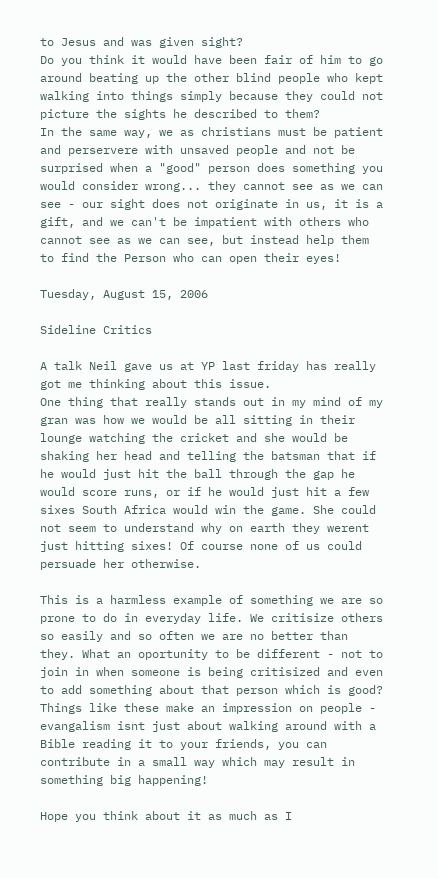to Jesus and was given sight?
Do you think it would have been fair of him to go around beating up the other blind people who kept walking into things simply because they could not picture the sights he described to them?
In the same way, we as christians must be patient and perservere with unsaved people and not be surprised when a "good" person does something you would consider wrong... they cannot see as we can see - our sight does not originate in us, it is a gift, and we can't be impatient with others who cannot see as we can see, but instead help them to find the Person who can open their eyes!

Tuesday, August 15, 2006

Sideline Critics

A talk Neil gave us at YP last friday has really got me thinking about this issue.
One thing that really stands out in my mind of my gran was how we would be all sitting in their lounge watching the cricket and she would be shaking her head and telling the batsman that if he would just hit the ball through the gap he would score runs, or if he would just hit a few sixes South Africa would win the game. She could not seem to understand why on earth they werent just hitting sixes! Of course none of us could persuade her otherwise.

This is a harmless example of something we are so prone to do in everyday life. We critisize others so easily and so often we are no better than they. What an oportunity to be different - not to join in when someone is being critisized and even to add something about that person which is good?
Things like these make an impression on people - evangalism isnt just about walking around with a Bible reading it to your friends, you can contribute in a small way which may result in something big happening!

Hope you think about it as much as I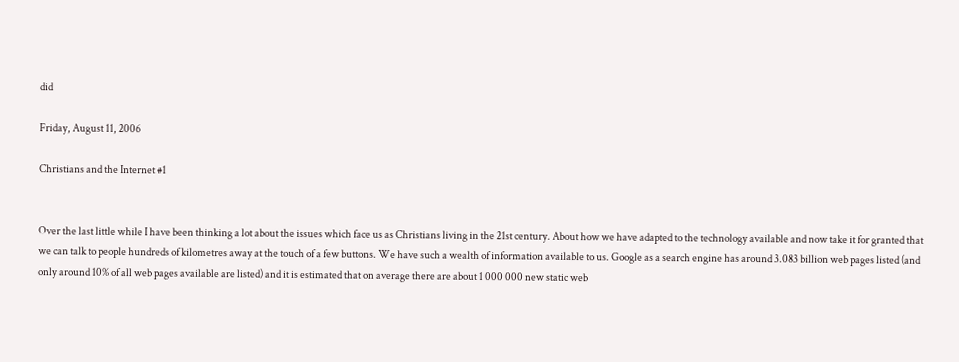did

Friday, August 11, 2006

Christians and the Internet #1


Over the last little while I have been thinking a lot about the issues which face us as Christians living in the 21st century. About how we have adapted to the technology available and now take it for granted that we can talk to people hundreds of kilometres away at the touch of a few buttons. We have such a wealth of information available to us. Google as a search engine has around 3.083 billion web pages listed (and only around 10% of all web pages available are listed) and it is estimated that on average there are about 1 000 000 new static web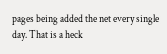pages being added the net every single day. That is a heck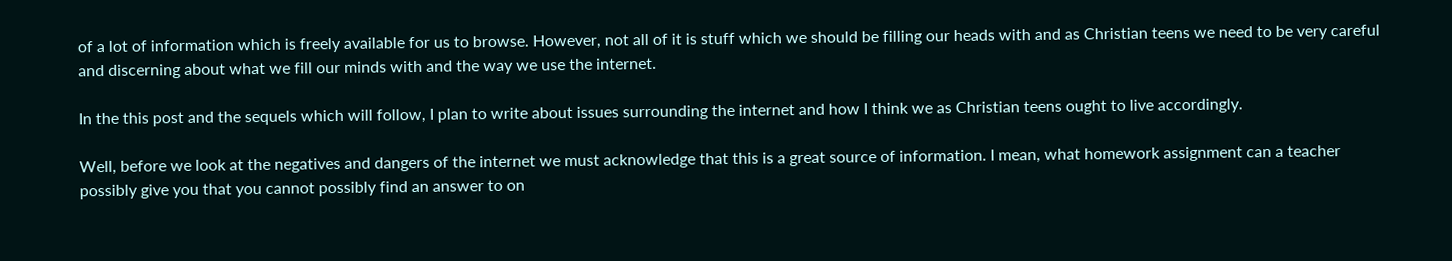of a lot of information which is freely available for us to browse. However, not all of it is stuff which we should be filling our heads with and as Christian teens we need to be very careful and discerning about what we fill our minds with and the way we use the internet.

In the this post and the sequels which will follow, I plan to write about issues surrounding the internet and how I think we as Christian teens ought to live accordingly.

Well, before we look at the negatives and dangers of the internet we must acknowledge that this is a great source of information. I mean, what homework assignment can a teacher possibly give you that you cannot possibly find an answer to on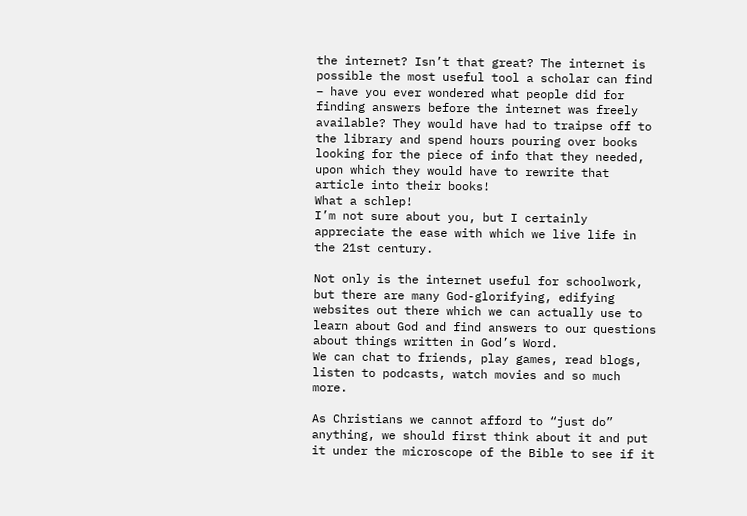the internet? Isn’t that great? The internet is possible the most useful tool a scholar can find – have you ever wondered what people did for finding answers before the internet was freely available? They would have had to traipse off to the library and spend hours pouring over books looking for the piece of info that they needed, upon which they would have to rewrite that article into their books!
What a schlep!
I’m not sure about you, but I certainly appreciate the ease with which we live life in the 21st century.

Not only is the internet useful for schoolwork, but there are many God-glorifying, edifying websites out there which we can actually use to learn about God and find answers to our questions about things written in God’s Word.
We can chat to friends, play games, read blogs, listen to podcasts, watch movies and so much more.

As Christians we cannot afford to “just do” anything, we should first think about it and put it under the microscope of the Bible to see if it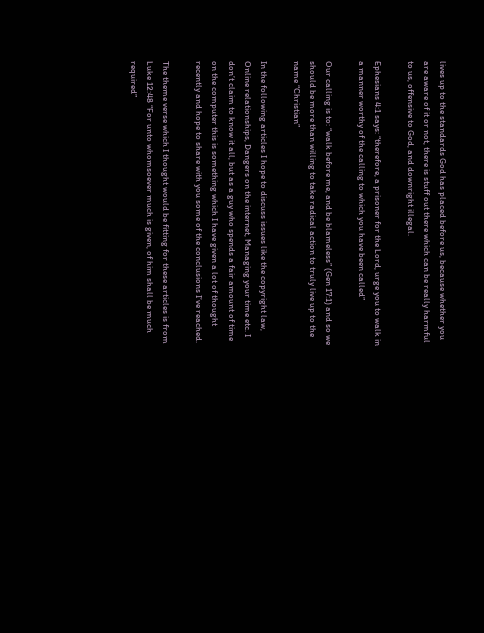lives up to the standards God has placed before us, because whether you are aware of it or not, there is stuff out there which can be really harmful to us, offensive to God, and downright illegal.

Ephesians 4:1 says: “therefore, a prisoner for the Lord, urge you to walk in a manner worthy of the calling to which you have been called”

Our calling is to: “walk before me, and be blameless” (Gen 17:1) and so we should be more than willing to take radical action to truly live up to the name “Christian”

In the following articles I hope to discuss issues like the copyright law, Online relationships, Dangers on the internet, Managing your time etc. I don’t claim to know it all, but as a guy who spends a fair amount of time on the computer this is something which I have given a lot of thought recently and hope to share with you some of the conclusions I’ve reached.

The theme verse which I thought would be fitting for these articles is from Luke 12:48 “For unto whomsoever much is given, of him shall be much required”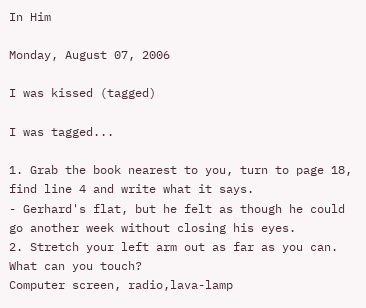In Him

Monday, August 07, 2006

I was kissed (tagged)

I was tagged...

1. Grab the book nearest to you, turn to page 18, find line 4 and write what it says.
- Gerhard's flat, but he felt as though he could go another week without closing his eyes.
2. Stretch your left arm out as far as you can. What can you touch?
Computer screen, radio,lava-lamp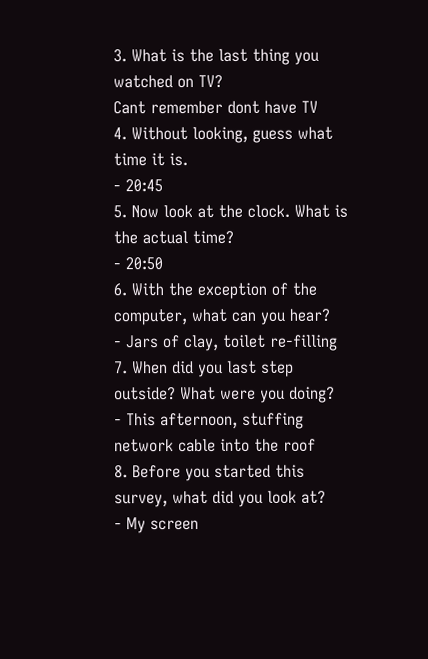3. What is the last thing you watched on TV?
Cant remember dont have TV
4. Without looking, guess what time it is.
- 20:45
5. Now look at the clock. What is the actual time?
- 20:50
6. With the exception of the computer, what can you hear?
- Jars of clay, toilet re-filling
7. When did you last step outside? What were you doing?
- This afternoon, stuffing network cable into the roof
8. Before you started this survey, what did you look at?
- My screen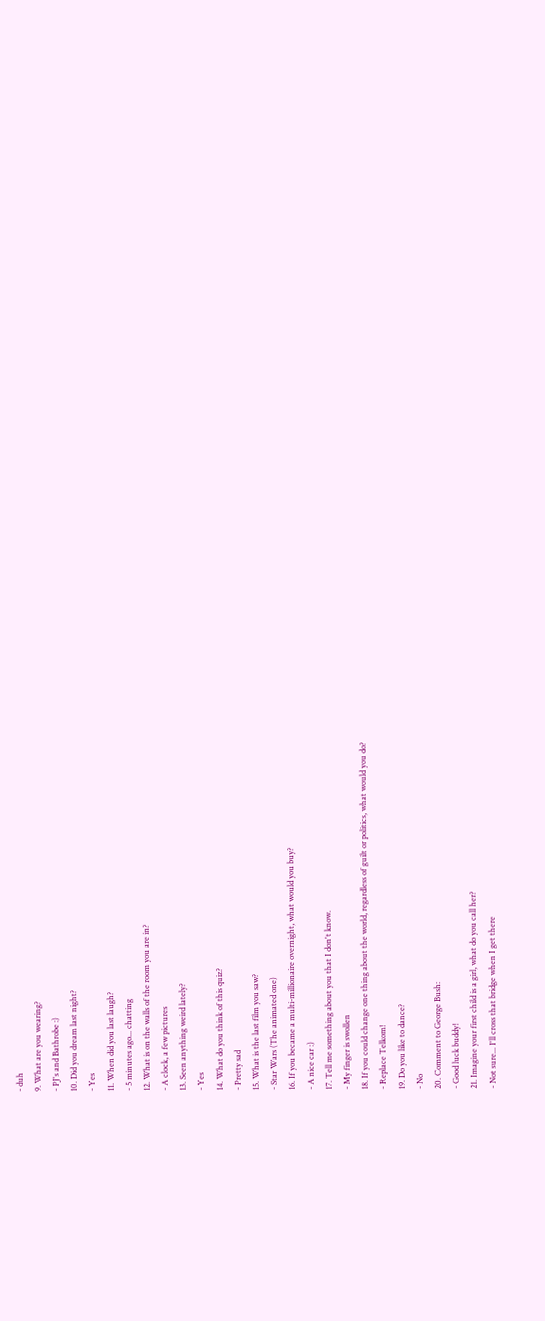- duh
9. What are you wearing?
- PJ's and Bathrobe :)
10. Did you dream last night?
- Yes
11. When did you last laugh?
- 5 minutes ago... chatting
12. What is on the walls of the room you are in?
- A clock, a few pictures
13. Seen anything weird lately?
- Yes
14. What do you think of this quiz?
- Pretty sad
15. What is the last film you saw?
- Star Wars (The animated one)
16. If you became a multi-millionaire overnight, what would you buy?
- A nice car :)
17. Tell me something about you that I don't know.
- My finger is swollen
18. If you could change one thing about the world, regardless of guilt or politics, what would you do?
- Replace Telkom!
19. Do you like to dance?
- No
20. Comment to George Bush:
- Good luck buddy!
21. Imagine your first child is a girl, what do you call her?
- Not sure... I'll cross that bridge when I get there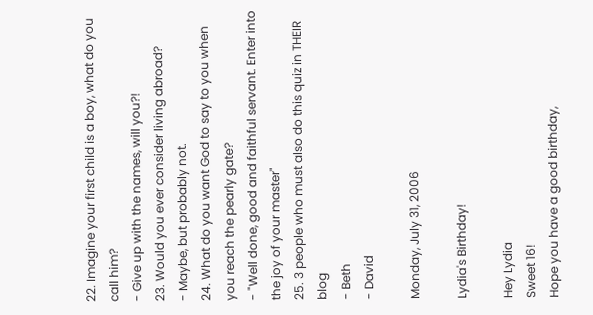22. Imagine your first child is a boy, what do you call him?
- Give up with the names, will you?!
23. Would you ever consider living abroad?
- Maybe, but probably not.
24. What do you want God to say to you when you reach the pearly gate?
- "Well done, good and faithful servant. Enter into the joy of your master"
25. 3 people who must also do this quiz in THEIR blog
- Beth
- David

Monday, July 31, 2006

Lydia's Birthday!

Hey Lydia
Sweet 16!
Hope you have a good birthday,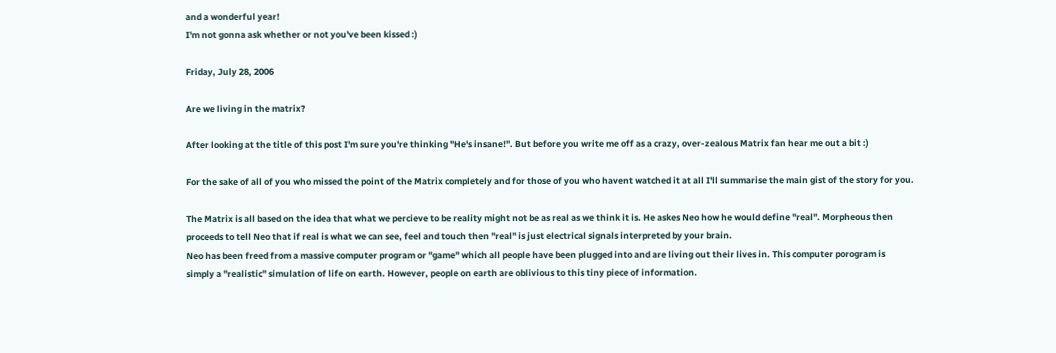and a wonderful year!
I'm not gonna ask whether or not you've been kissed :)

Friday, July 28, 2006

Are we living in the matrix?

After looking at the title of this post I'm sure you're thinking "He's insane!". But before you write me off as a crazy, over-zealous Matrix fan hear me out a bit :)

For the sake of all of you who missed the point of the Matrix completely and for those of you who havent watched it at all I'll summarise the main gist of the story for you.

The Matrix is all based on the idea that what we percieve to be reality might not be as real as we think it is. He askes Neo how he would define "real". Morpheous then proceeds to tell Neo that if real is what we can see, feel and touch then "real" is just electrical signals interpreted by your brain.
Neo has been freed from a massive computer program or "game" which all people have been plugged into and are living out their lives in. This computer porogram is simply a "realistic" simulation of life on earth. However, people on earth are oblivious to this tiny piece of information.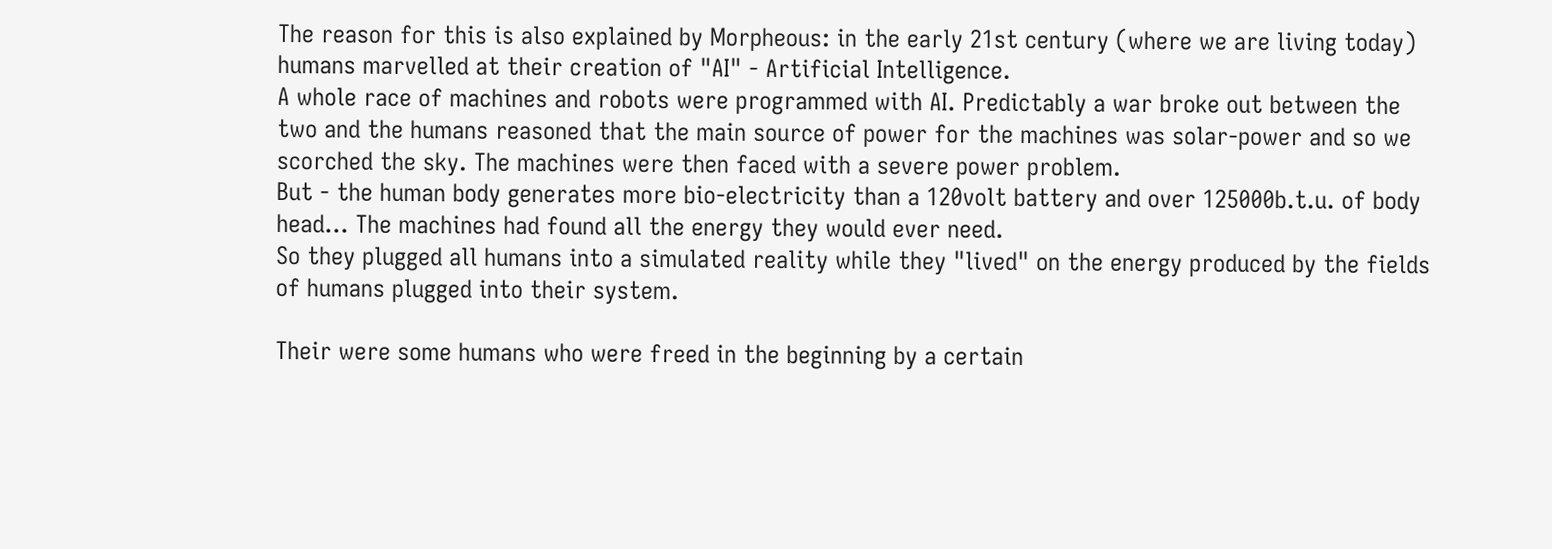The reason for this is also explained by Morpheous: in the early 21st century (where we are living today) humans marvelled at their creation of "AI" - Artificial Intelligence.
A whole race of machines and robots were programmed with AI. Predictably a war broke out between the two and the humans reasoned that the main source of power for the machines was solar-power and so we scorched the sky. The machines were then faced with a severe power problem.
But - the human body generates more bio-electricity than a 120volt battery and over 125000b.t.u. of body head... The machines had found all the energy they would ever need.
So they plugged all humans into a simulated reality while they "lived" on the energy produced by the fields of humans plugged into their system.

Their were some humans who were freed in the beginning by a certain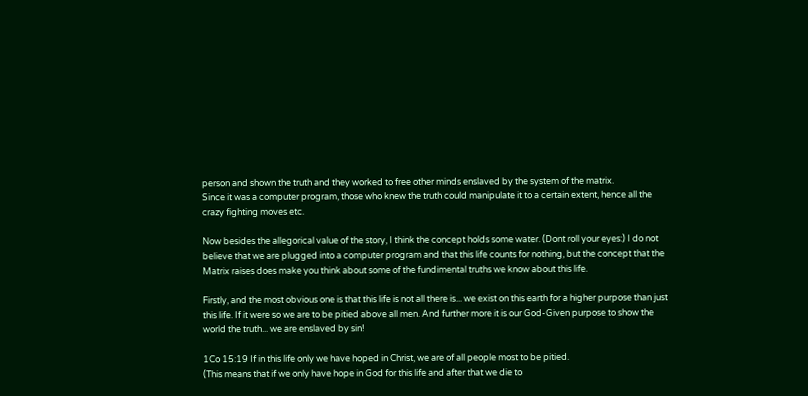person and shown the truth and they worked to free other minds enslaved by the system of the matrix.
Since it was a computer program, those who knew the truth could manipulate it to a certain extent, hence all the crazy fighting moves etc.

Now besides the allegorical value of the story, I think the concept holds some water. (Dont roll your eyes:) I do not believe that we are plugged into a computer program and that this life counts for nothing, but the concept that the Matrix raises does make you think about some of the fundimental truths we know about this life.

Firstly, and the most obvious one is that this life is not all there is... we exist on this earth for a higher purpose than just this life. If it were so we are to be pitied above all men. And further more it is our God-Given purpose to show the world the truth... we are enslaved by sin!

1Co 15:19 If in this life only we have hoped in Christ, we are of all people most to be pitied.
(This means that if we only have hope in God for this life and after that we die to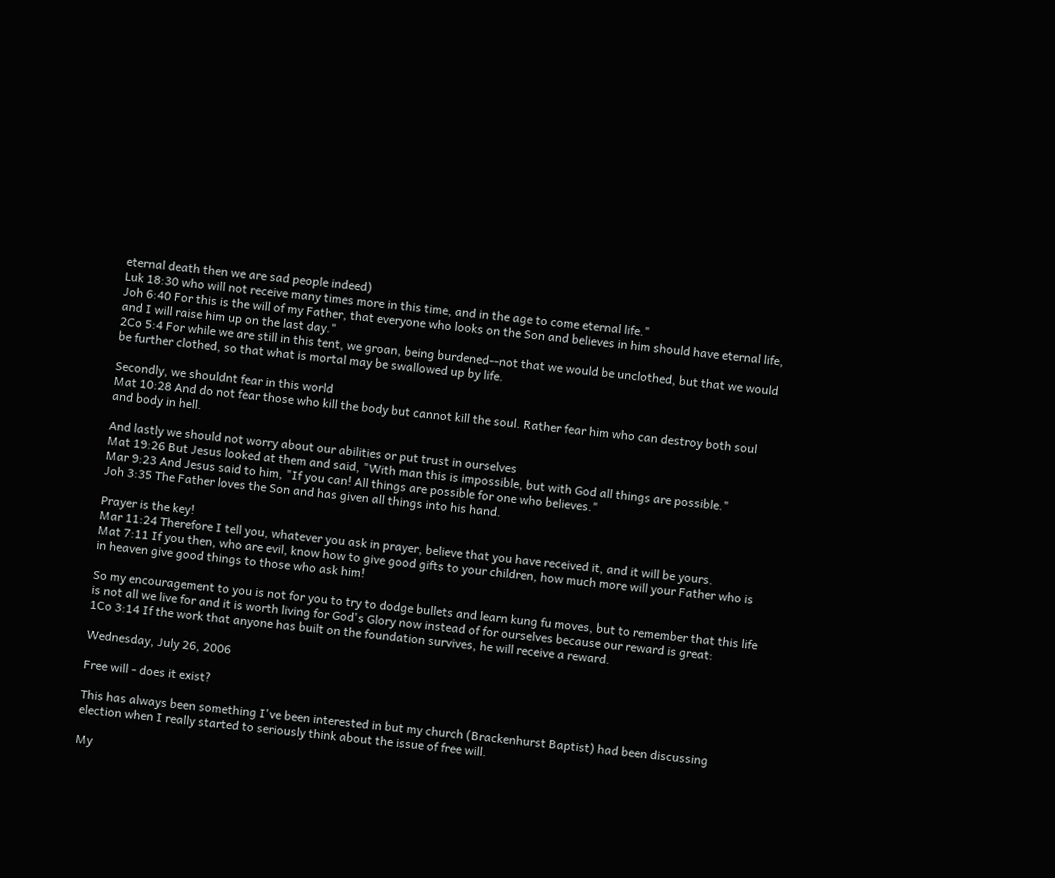eternal death then we are sad people indeed)
Luk 18:30 who will not receive many times more in this time, and in the age to come eternal life."
Joh 6:40 For this is the will of my Father, that everyone who looks on the Son and believes in him should have eternal life, and I will raise him up on the last day."
2Co 5:4 For while we are still in this tent, we groan, being burdened--not that we would be unclothed, but that we would be further clothed, so that what is mortal may be swallowed up by life.

Secondly, we shouldnt fear in this world
Mat 10:28 And do not fear those who kill the body but cannot kill the soul. Rather fear him who can destroy both soul and body in hell.

And lastly we should not worry about our abilities or put trust in ourselves
Mat 19:26 But Jesus looked at them and said, "With man this is impossible, but with God all things are possible."
Mar 9:23 And Jesus said to him, "If you can! All things are possible for one who believes."
Joh 3:35 The Father loves the Son and has given all things into his hand.

Prayer is the key!
Mar 11:24 Therefore I tell you, whatever you ask in prayer, believe that you have received it, and it will be yours.
Mat 7:11 If you then, who are evil, know how to give good gifts to your children, how much more will your Father who is in heaven give good things to those who ask him!

So my encouragement to you is not for you to try to dodge bullets and learn kung fu moves, but to remember that this life is not all we live for and it is worth living for God's Glory now instead of for ourselves because our reward is great:
1Co 3:14 If the work that anyone has built on the foundation survives, he will receive a reward.

Wednesday, July 26, 2006

Free will - does it exist?

This has always been something I've been interested in but my church (Brackenhurst Baptist) had been discussing election when I really started to seriously think about the issue of free will.

My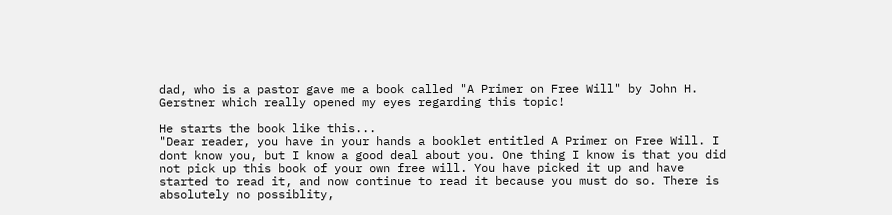dad, who is a pastor gave me a book called "A Primer on Free Will" by John H. Gerstner which really opened my eyes regarding this topic!

He starts the book like this...
"Dear reader, you have in your hands a booklet entitled A Primer on Free Will. I dont know you, but I know a good deal about you. One thing I know is that you did not pick up this book of your own free will. You have picked it up and have started to read it, and now continue to read it because you must do so. There is absolutely no possiblity,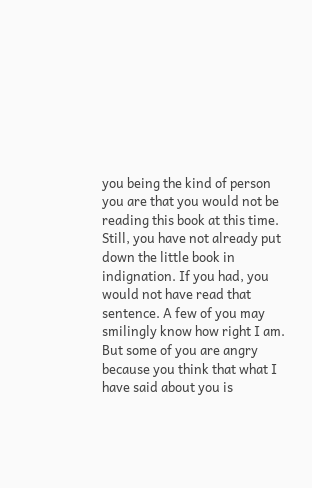you being the kind of person you are that you would not be reading this book at this time.
Still, you have not already put down the little book in indignation. If you had, you would not have read that sentence. A few of you may smilingly know how right I am. But some of you are angry because you think that what I have said about you is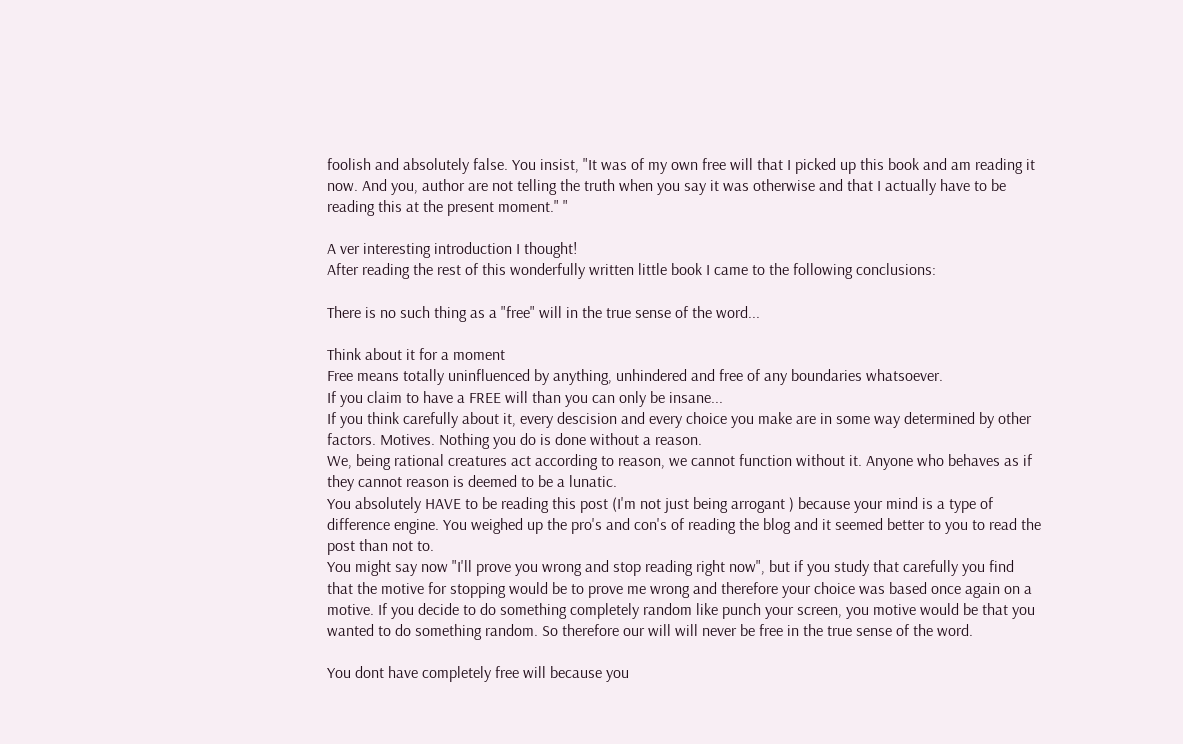foolish and absolutely false. You insist, "It was of my own free will that I picked up this book and am reading it now. And you, author are not telling the truth when you say it was otherwise and that I actually have to be reading this at the present moment." "

A ver interesting introduction I thought!
After reading the rest of this wonderfully written little book I came to the following conclusions:

There is no such thing as a "free" will in the true sense of the word...

Think about it for a moment
Free means totally uninfluenced by anything, unhindered and free of any boundaries whatsoever.
If you claim to have a FREE will than you can only be insane...
If you think carefully about it, every descision and every choice you make are in some way determined by other factors. Motives. Nothing you do is done without a reason.
We, being rational creatures act according to reason, we cannot function without it. Anyone who behaves as if they cannot reason is deemed to be a lunatic.
You absolutely HAVE to be reading this post (I'm not just being arrogant ) because your mind is a type of difference engine. You weighed up the pro's and con's of reading the blog and it seemed better to you to read the post than not to.
You might say now "I'll prove you wrong and stop reading right now", but if you study that carefully you find that the motive for stopping would be to prove me wrong and therefore your choice was based once again on a motive. If you decide to do something completely random like punch your screen, you motive would be that you wanted to do something random. So therefore our will will never be free in the true sense of the word.

You dont have completely free will because you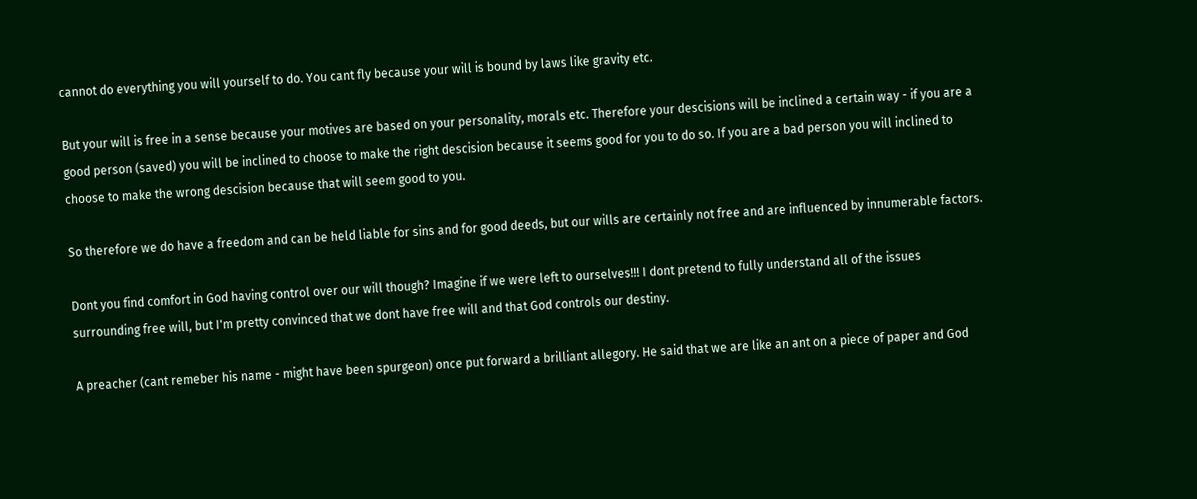cannot do everything you will yourself to do. You cant fly because your will is bound by laws like gravity etc.

But your will is free in a sense because your motives are based on your personality, morals etc. Therefore your descisions will be inclined a certain way - if you are a good person (saved) you will be inclined to choose to make the right descision because it seems good for you to do so. If you are a bad person you will inclined to choose to make the wrong descision because that will seem good to you.

So therefore we do have a freedom and can be held liable for sins and for good deeds, but our wills are certainly not free and are influenced by innumerable factors.

Dont you find comfort in God having control over our will though? Imagine if we were left to ourselves!!! I dont pretend to fully understand all of the issues surrounding free will, but I'm pretty convinced that we dont have free will and that God controls our destiny.

A preacher (cant remeber his name - might have been spurgeon) once put forward a brilliant allegory. He said that we are like an ant on a piece of paper and God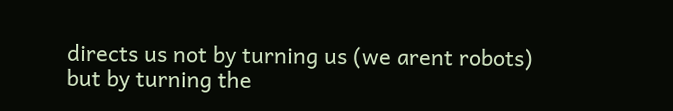directs us not by turning us (we arent robots) but by turning the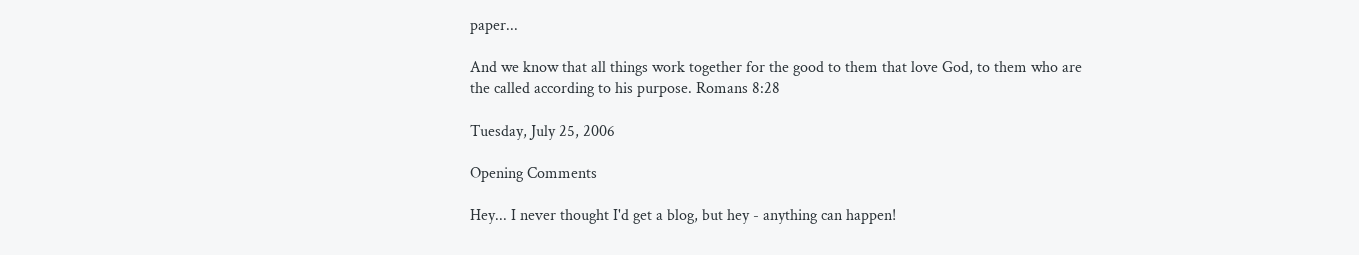paper...

And we know that all things work together for the good to them that love God, to them who are the called according to his purpose. Romans 8:28

Tuesday, July 25, 2006

Opening Comments

Hey... I never thought I'd get a blog, but hey - anything can happen!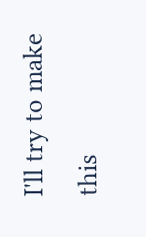I'll try to make this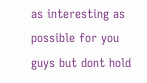as interesting as possible for you guys but dont hold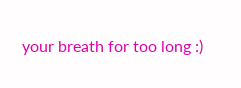your breath for too long :)